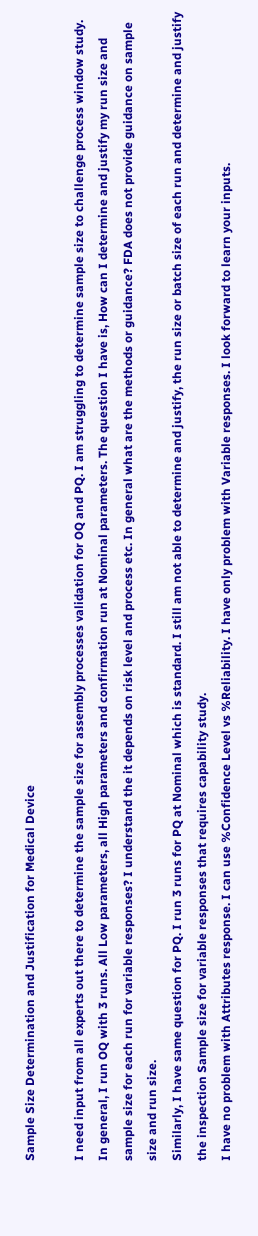Sample Size Determination and Justification for Medical Device

I need input from all experts out there to determine the sample size for assembly processes validation for OQ and PQ. I am struggling to determine sample size to challenge process window study. In general, I run OQ with 3 runs. All Low parameters, all High parameters and confirmation run at Nominal parameters. The question I have is, How can I determine and justify my run size and sample size for each run for variable responses? I understand the it depends on risk level and process etc. In general what are the methods or guidance? FDA does not provide guidance on sample size and run size.
Similarly, I have same question for PQ. I run 3 runs for PQ at Nominal which is standard. I still am not able to determine and justify, the run size or batch size of each run and determine and justify the inspection Sample size for variable responses that requires capability study.
I have no problem with Attributes response. I can use %Confidence Level vs %Reliability. I have only problem with Variable responses. I look forward to learn your inputs.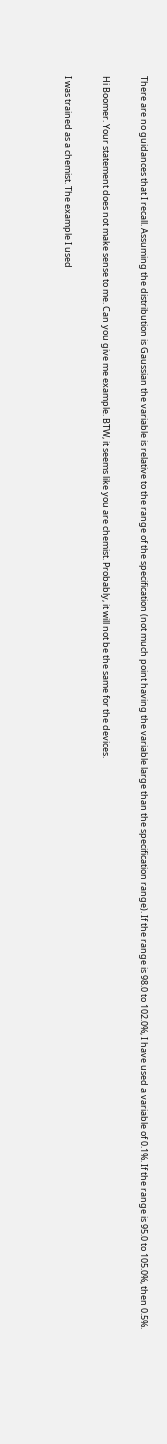There are no guidances that I recall. Assuming the distribution is Gaussian the variable is relative to the range of the specification (not much point having the variable large than the specification range). If the range is 98.0 to 102.0%, I have used a variable of 0.1%. If the range is 95.0 to 105.0%, then 0.5%.

Hi Boomer. Your statement does not make sense to me. Can you give me example. BTW, it seems like you are chemist. Probably, it will not be the same for the devices.

I was trained as a chemist. The example I used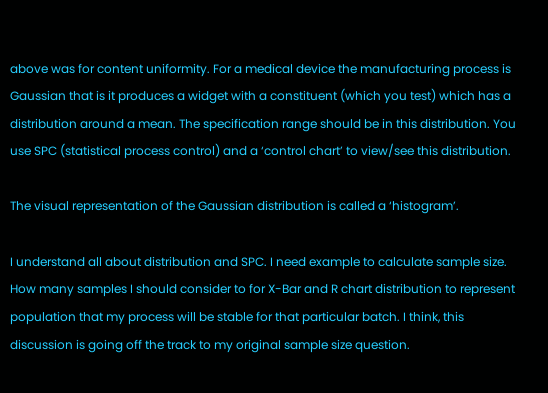above was for content uniformity. For a medical device the manufacturing process is Gaussian that is it produces a widget with a constituent (which you test) which has a distribution around a mean. The specification range should be in this distribution. You use SPC (statistical process control) and a ‘control chart’ to view/see this distribution.

The visual representation of the Gaussian distribution is called a ‘histogram’.

I understand all about distribution and SPC. I need example to calculate sample size. How many samples I should consider to for X-Bar and R chart distribution to represent population that my process will be stable for that particular batch. I think, this discussion is going off the track to my original sample size question.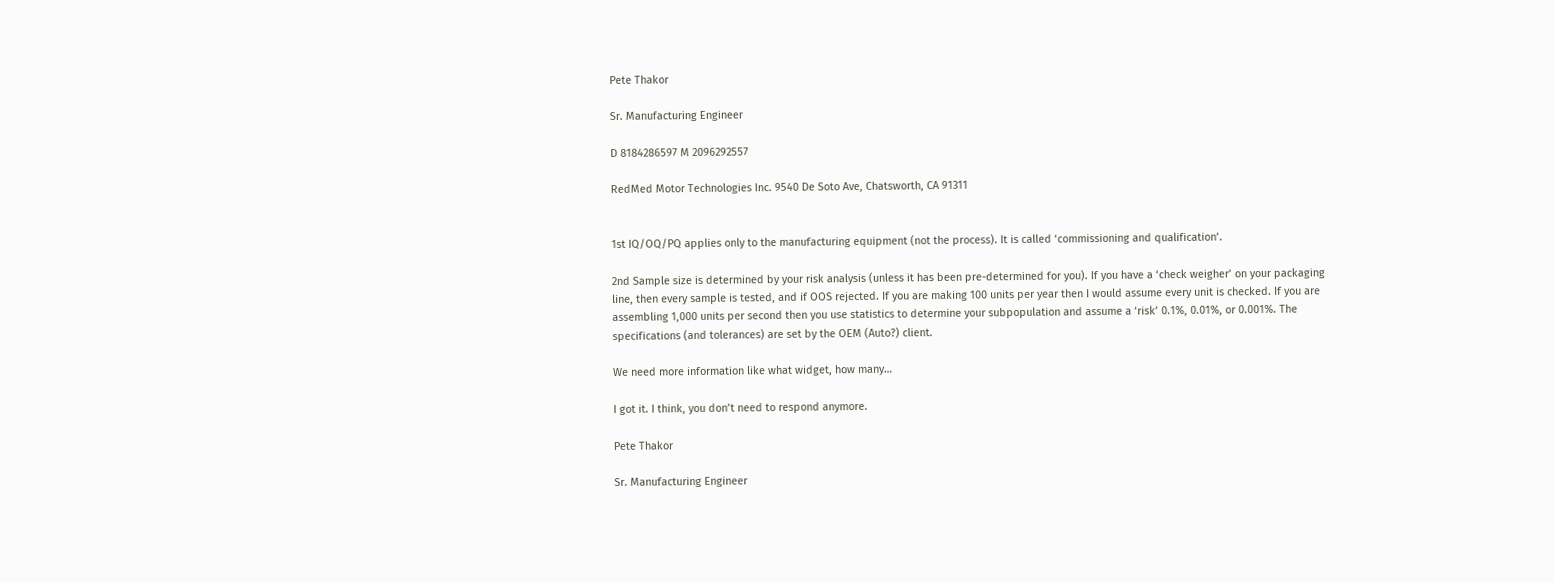Pete Thakor

Sr. Manufacturing Engineer

D 8184286597 M 2096292557

RedMed Motor Technologies Inc. 9540 De Soto Ave, Chatsworth, CA 91311


1st IQ/OQ/PQ applies only to the manufacturing equipment (not the process). It is called ‘commissioning and qualification’.

2nd Sample size is determined by your risk analysis (unless it has been pre-determined for you). If you have a ‘check weigher’ on your packaging line, then every sample is tested, and if OOS rejected. If you are making 100 units per year then I would assume every unit is checked. If you are assembling 1,000 units per second then you use statistics to determine your subpopulation and assume a ‘risk’ 0.1%, 0.01%, or 0.001%. The specifications (and tolerances) are set by the OEM (Auto?) client.

We need more information like what widget, how many…

I got it. I think, you don’t need to respond anymore.

Pete Thakor

Sr. Manufacturing Engineer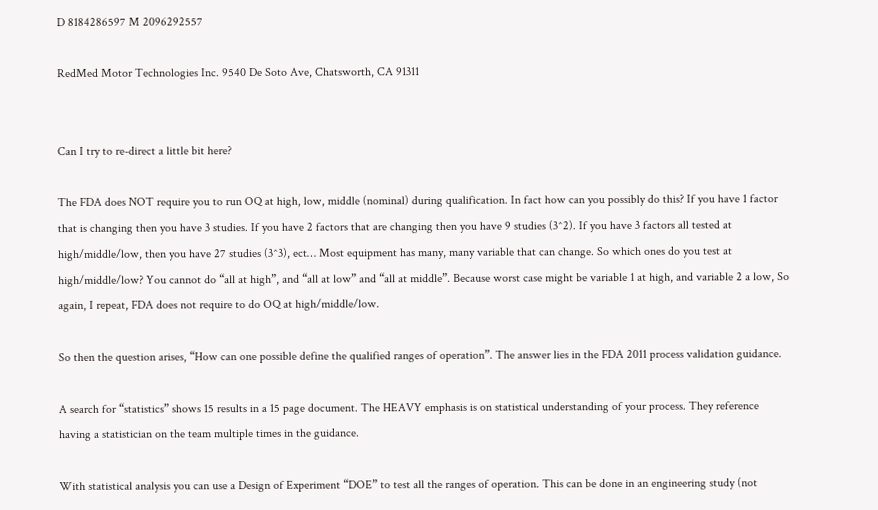D 8184286597 M 2096292557

RedMed Motor Technologies Inc. 9540 De Soto Ave, Chatsworth, CA 91311


Can I try to re-direct a little bit here?

The FDA does NOT require you to run OQ at high, low, middle (nominal) during qualification. In fact how can you possibly do this? If you have 1 factor that is changing then you have 3 studies. If you have 2 factors that are changing then you have 9 studies (3^2). If you have 3 factors all tested at high/middle/low, then you have 27 studies (3^3), ect… Most equipment has many, many variable that can change. So which ones do you test at high/middle/low? You cannot do “all at high”, and “all at low” and “all at middle”. Because worst case might be variable 1 at high, and variable 2 a low, So again, I repeat, FDA does not require to do OQ at high/middle/low.

So then the question arises, “How can one possible define the qualified ranges of operation”. The answer lies in the FDA 2011 process validation guidance.

A search for “statistics” shows 15 results in a 15 page document. The HEAVY emphasis is on statistical understanding of your process. They reference having a statistician on the team multiple times in the guidance.

With statistical analysis you can use a Design of Experiment “DOE” to test all the ranges of operation. This can be done in an engineering study (not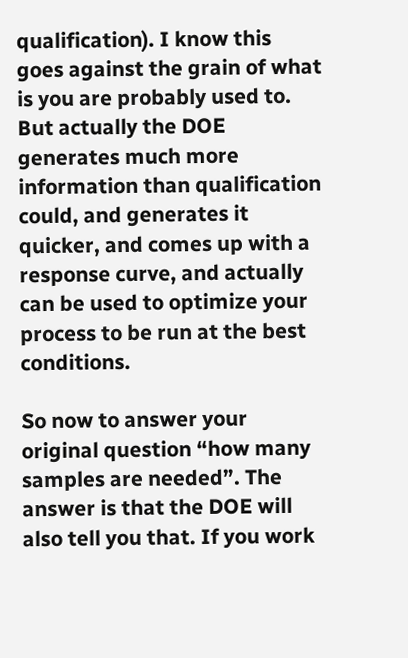qualification). I know this goes against the grain of what is you are probably used to. But actually the DOE generates much more information than qualification could, and generates it quicker, and comes up with a response curve, and actually can be used to optimize your process to be run at the best conditions.

So now to answer your original question “how many samples are needed”. The answer is that the DOE will
also tell you that. If you work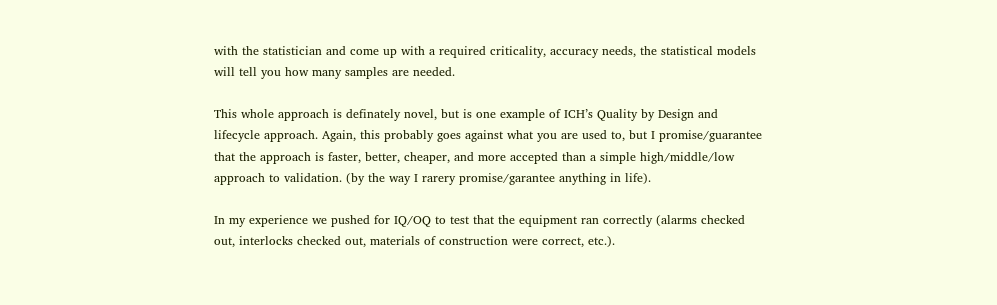with the statistician and come up with a required criticality, accuracy needs, the statistical models will tell you how many samples are needed.

This whole approach is definately novel, but is one example of ICH’s Quality by Design and lifecycle approach. Again, this probably goes against what you are used to, but I promise/guarantee that the approach is faster, better, cheaper, and more accepted than a simple high/middle/low approach to validation. (by the way I rarery promise/garantee anything in life).

In my experience we pushed for IQ/OQ to test that the equipment ran correctly (alarms checked out, interlocks checked out, materials of construction were correct, etc.).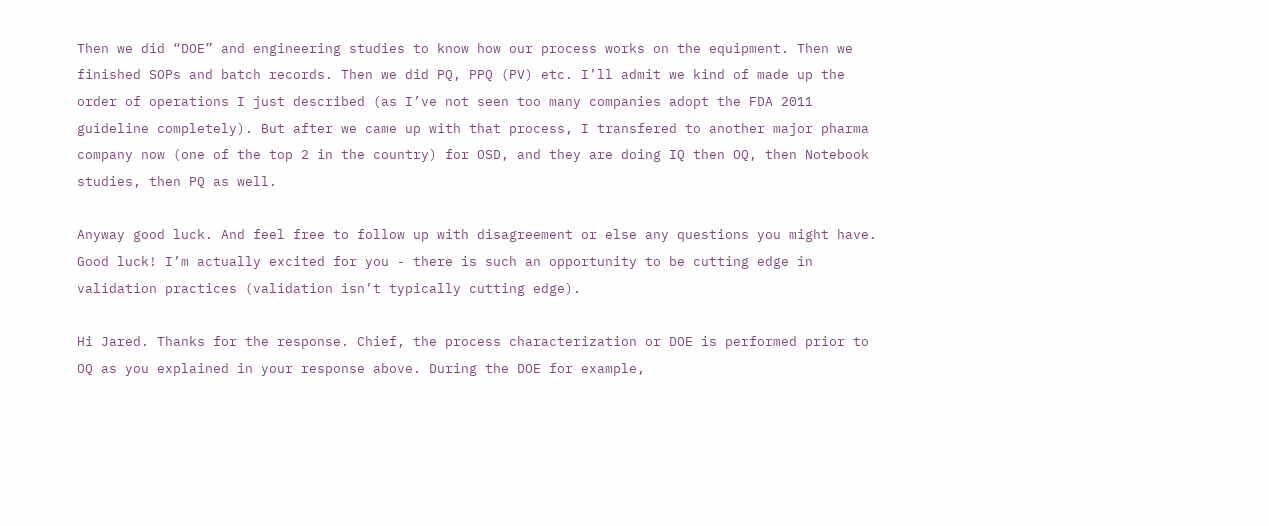Then we did “DOE” and engineering studies to know how our process works on the equipment. Then we finished SOPs and batch records. Then we did PQ, PPQ (PV) etc. I’ll admit we kind of made up the order of operations I just described (as I’ve not seen too many companies adopt the FDA 2011 guideline completely). But after we came up with that process, I transfered to another major pharma company now (one of the top 2 in the country) for OSD, and they are doing IQ then OQ, then Notebook studies, then PQ as well.

Anyway good luck. And feel free to follow up with disagreement or else any questions you might have. Good luck! I’m actually excited for you - there is such an opportunity to be cutting edge in validation practices (validation isn’t typically cutting edge).

Hi Jared. Thanks for the response. Chief, the process characterization or DOE is performed prior to OQ as you explained in your response above. During the DOE for example,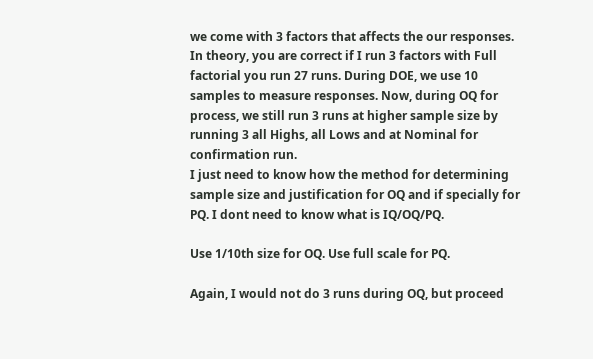we come with 3 factors that affects the our responses. In theory, you are correct if I run 3 factors with Full factorial you run 27 runs. During DOE, we use 10 samples to measure responses. Now, during OQ for process, we still run 3 runs at higher sample size by running 3 all Highs, all Lows and at Nominal for confirmation run.
I just need to know how the method for determining sample size and justification for OQ and if specially for PQ. I dont need to know what is IQ/OQ/PQ.

Use 1/10th size for OQ. Use full scale for PQ.

Again, I would not do 3 runs during OQ, but proceed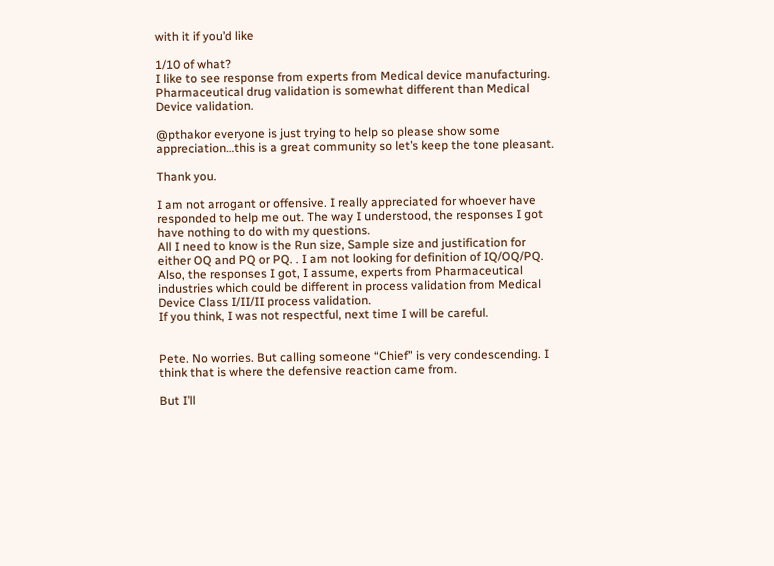with it if you’d like

1/10 of what?
I like to see response from experts from Medical device manufacturing. Pharmaceutical drug validation is somewhat different than Medical Device validation.

@pthakor everyone is just trying to help so please show some appreciation…this is a great community so let’s keep the tone pleasant.

Thank you.

I am not arrogant or offensive. I really appreciated for whoever have responded to help me out. The way I understood, the responses I got have nothing to do with my questions.
All I need to know is the Run size, Sample size and justification for either OQ and PQ or PQ. . I am not looking for definition of IQ/OQ/PQ. Also, the responses I got, I assume, experts from Pharmaceutical industries which could be different in process validation from Medical Device Class I/II/II process validation.
If you think, I was not respectful, next time I will be careful.


Pete. No worries. But calling someone “Chief” is very condescending. I think that is where the defensive reaction came from.

But I’ll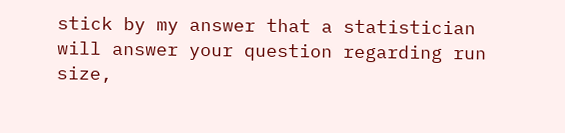stick by my answer that a statistician will answer your question regarding run size,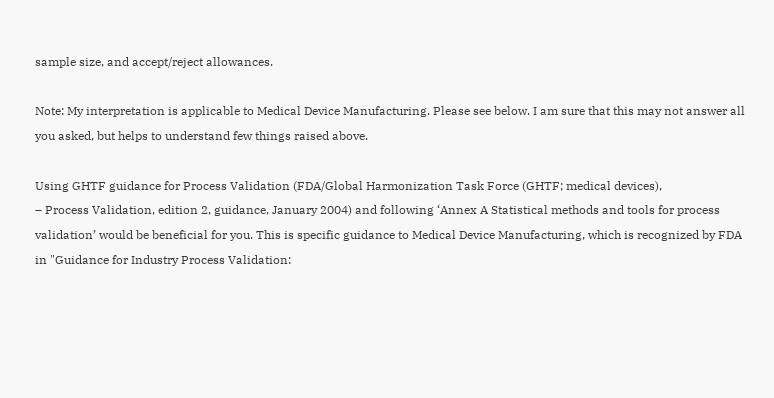sample size, and accept/reject allowances.

Note: My interpretation is applicable to Medical Device Manufacturing. Please see below. I am sure that this may not answer all you asked, but helps to understand few things raised above.

Using GHTF guidance for Process Validation (FDA/Global Harmonization Task Force (GHTF; medical devices),
– Process Validation, edition 2, guidance, January 2004) and following ‘Annex A Statistical methods and tools for process validation’ would be beneficial for you. This is specific guidance to Medical Device Manufacturing, which is recognized by FDA in "Guidance for Industry Process Validation: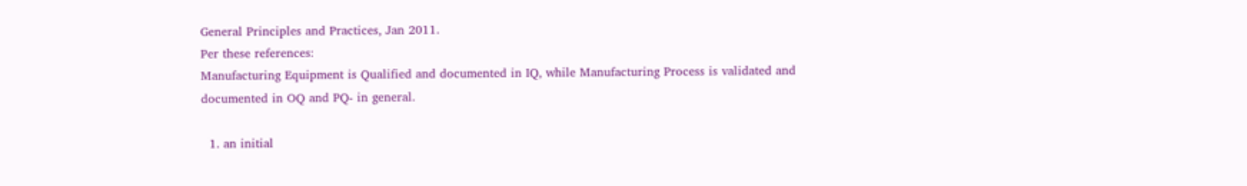General Principles and Practices, Jan 2011.
Per these references:
Manufacturing Equipment is Qualified and documented in IQ, while Manufacturing Process is validated and documented in OQ and PQ- in general.

  1. an initial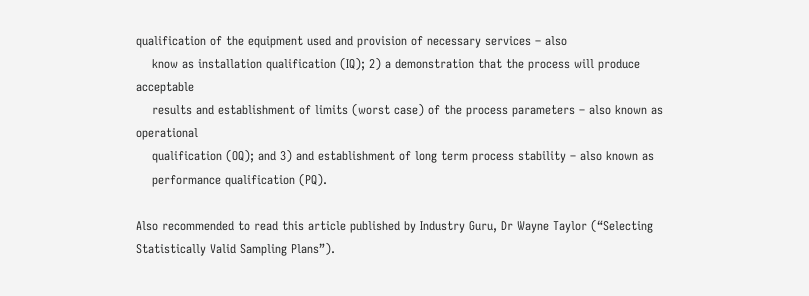qualification of the equipment used and provision of necessary services – also
    know as installation qualification (IQ); 2) a demonstration that the process will produce acceptable
    results and establishment of limits (worst case) of the process parameters – also known as operational
    qualification (OQ); and 3) and establishment of long term process stability – also known as
    performance qualification (PQ).

Also recommended to read this article published by Industry Guru, Dr Wayne Taylor (“Selecting Statistically Valid Sampling Plans”).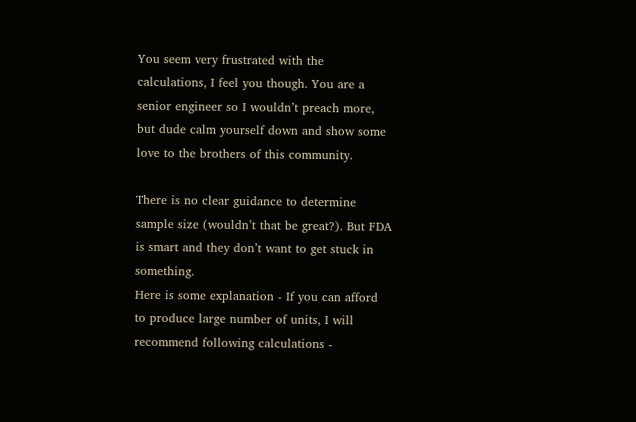You seem very frustrated with the calculations, I feel you though. You are a senior engineer so I wouldn’t preach more, but dude calm yourself down and show some love to the brothers of this community.

There is no clear guidance to determine sample size (wouldn’t that be great?). But FDA is smart and they don’t want to get stuck in something.
Here is some explanation - If you can afford to produce large number of units, I will recommend following calculations -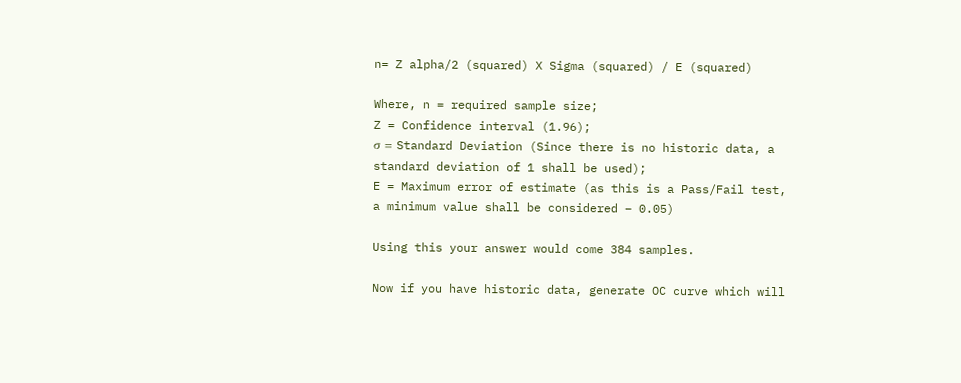n= Z alpha/2 (squared) X Sigma (squared) / E (squared)

Where, n = required sample size;
Z = Confidence interval (1.96);
σ = Standard Deviation (Since there is no historic data, a standard deviation of 1 shall be used);
E = Maximum error of estimate (as this is a Pass/Fail test, a minimum value shall be considered – 0.05)

Using this your answer would come 384 samples.

Now if you have historic data, generate OC curve which will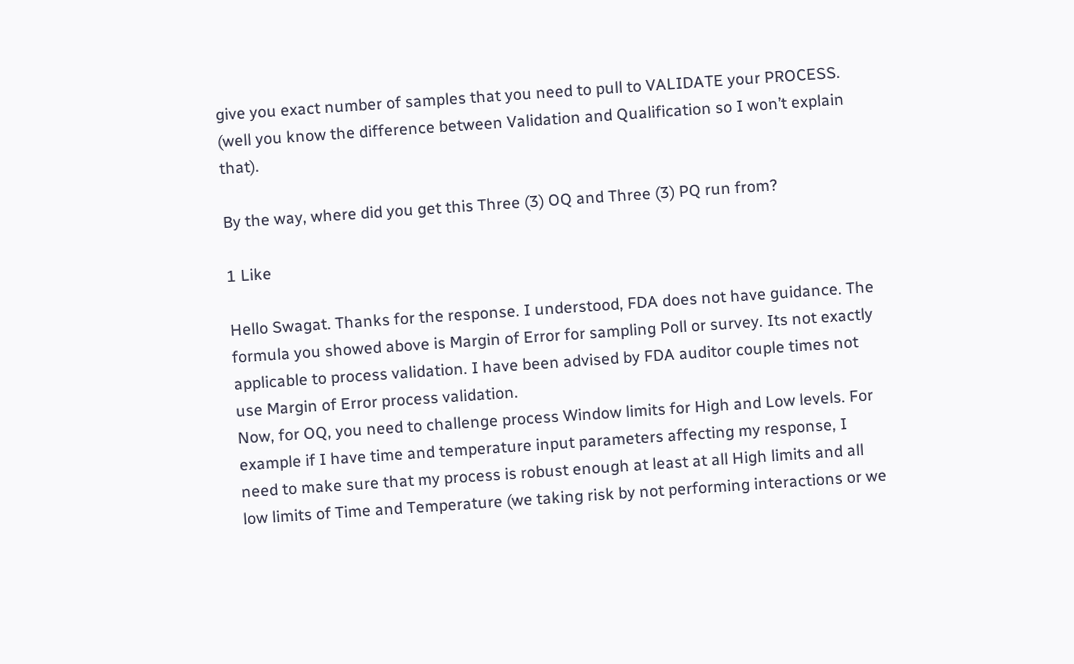give you exact number of samples that you need to pull to VALIDATE your PROCESS. (well you know the difference between Validation and Qualification so I won’t explain that).

By the way, where did you get this Three (3) OQ and Three (3) PQ run from?

1 Like

Hello Swagat. Thanks for the response. I understood, FDA does not have guidance. The formula you showed above is Margin of Error for sampling Poll or survey. Its not exactly applicable to process validation. I have been advised by FDA auditor couple times not use Margin of Error process validation.
Now, for OQ, you need to challenge process Window limits for High and Low levels. For example if I have time and temperature input parameters affecting my response, I need to make sure that my process is robust enough at least at all High limits and all low limits of Time and Temperature (we taking risk by not performing interactions or we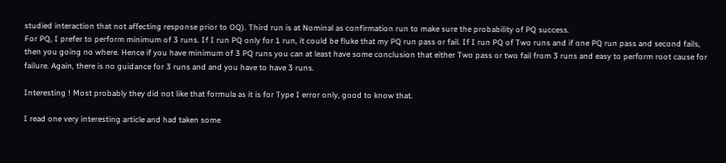studied interaction that not affecting response prior to OQ). Third run is at Nominal as confirmation run to make sure the probability of PQ success.
For PQ, I prefer to perform minimum of 3 runs. If I run PQ only for 1 run, it could be fluke that my PQ run pass or fail. If I run PQ of Two runs and if one PQ run pass and second fails, then you going no where. Hence if you have minimum of 3 PQ runs you can at least have some conclusion that either Two pass or two fail from 3 runs and easy to perform root cause for failure. Again, there is no guidance for 3 runs and and you have to have 3 runs.

Interesting ! Most probably they did not like that formula as it is for Type I error only, good to know that.

I read one very interesting article and had taken some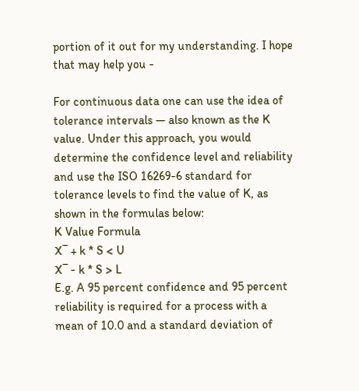portion of it out for my understanding. I hope that may help you -

For continuous data one can use the idea of tolerance intervals — also known as the K value. Under this approach, you would determine the confidence level and reliability and use the ISO 16269-6 standard for tolerance levels to find the value of K, as shown in the formulas below:
K Value Formula
X¯ + k * S < U
X¯ - k * S > L
E.g. A 95 percent confidence and 95 percent reliability is required for a process with a mean of 10.0 and a standard deviation of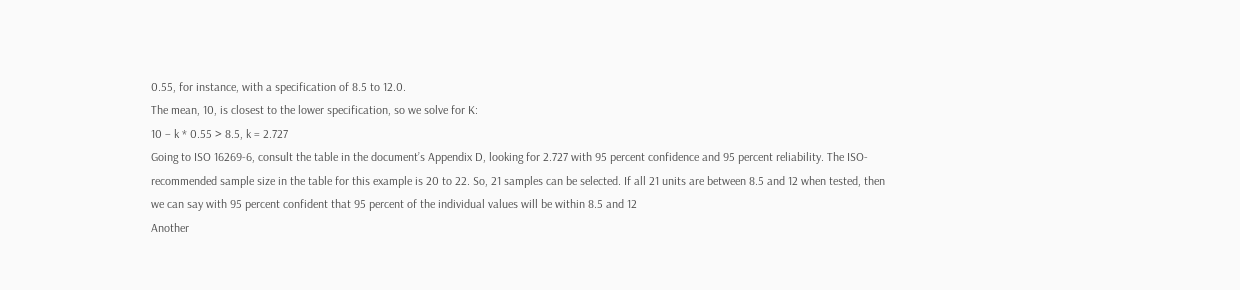0.55, for instance, with a specification of 8.5 to 12.0.
The mean, 10, is closest to the lower specification, so we solve for K:
10 – k * 0.55 > 8.5, k = 2.727
Going to ISO 16269-6, consult the table in the document’s Appendix D, looking for 2.727 with 95 percent confidence and 95 percent reliability. The ISO-recommended sample size in the table for this example is 20 to 22. So, 21 samples can be selected. If all 21 units are between 8.5 and 12 when tested, then we can say with 95 percent confident that 95 percent of the individual values will be within 8.5 and 12
Another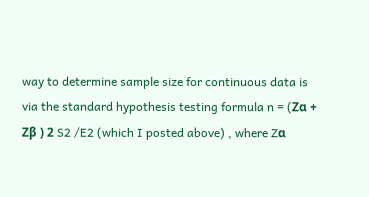way to determine sample size for continuous data is via the standard hypothesis testing formula n = (Zα + Zβ ) 2 S2 /E2 (which I posted above) , where Zα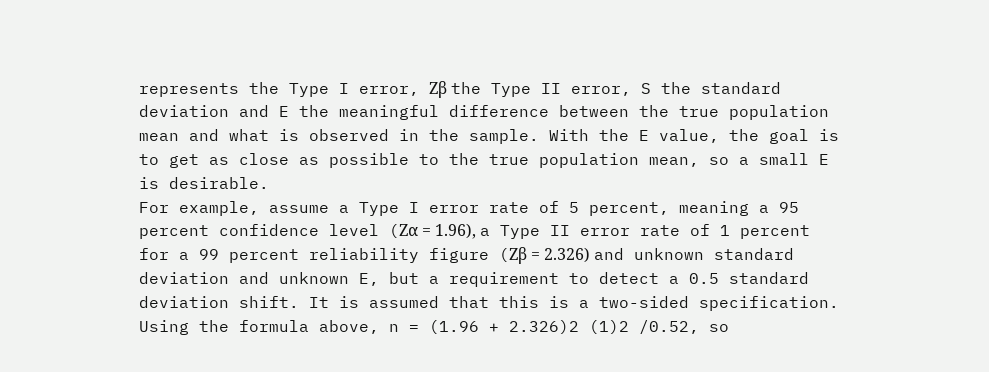represents the Type I error, Zβ the Type II error, S the standard deviation and E the meaningful difference between the true population mean and what is observed in the sample. With the E value, the goal is to get as close as possible to the true population mean, so a small E is desirable.
For example, assume a Type I error rate of 5 percent, meaning a 95 percent confidence level (Zα = 1.96), a Type II error rate of 1 percent for a 99 percent reliability figure (Zβ = 2.326) and unknown standard deviation and unknown E, but a requirement to detect a 0.5 standard deviation shift. It is assumed that this is a two-sided specification. Using the formula above, n = (1.96 + 2.326)2 (1)2 /0.52, so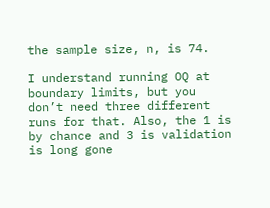the sample size, n, is 74.

I understand running OQ at boundary limits, but you don’t need three different runs for that. Also, the 1 is by chance and 3 is validation is long gone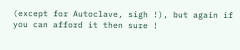(except for Autoclave, sigh !), but again if you can afford it then sure !